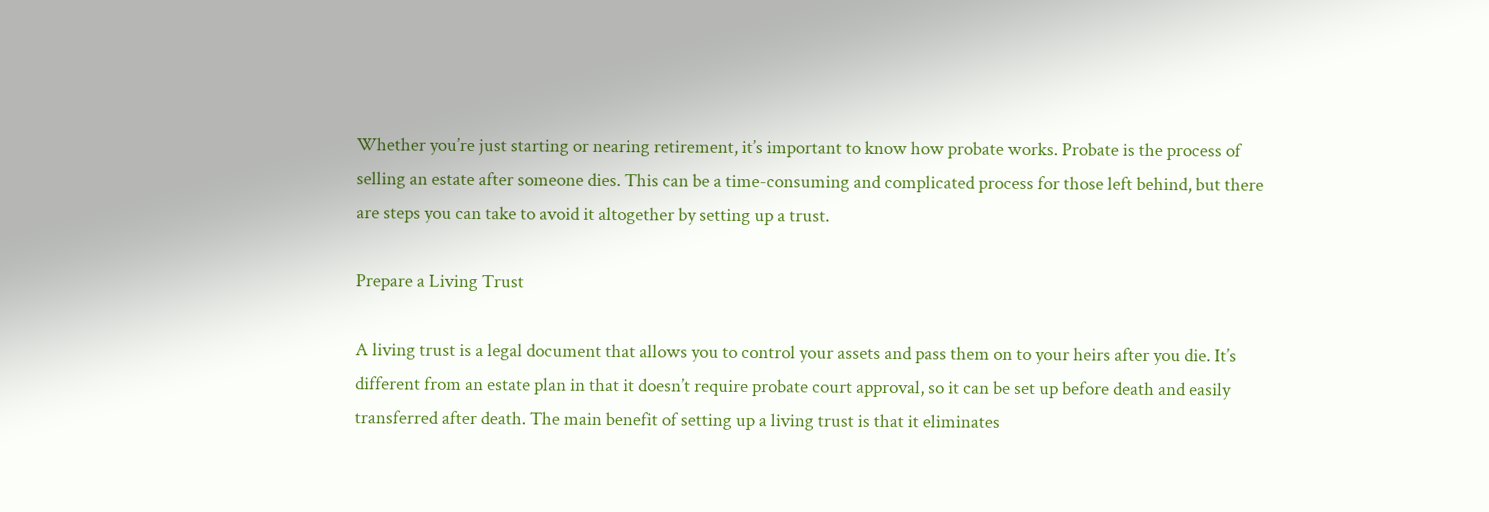Whether you’re just starting or nearing retirement, it’s important to know how probate works. Probate is the process of selling an estate after someone dies. This can be a time-consuming and complicated process for those left behind, but there are steps you can take to avoid it altogether by setting up a trust.

Prepare a Living Trust

A living trust is a legal document that allows you to control your assets and pass them on to your heirs after you die. It’s different from an estate plan in that it doesn’t require probate court approval, so it can be set up before death and easily transferred after death. The main benefit of setting up a living trust is that it eliminates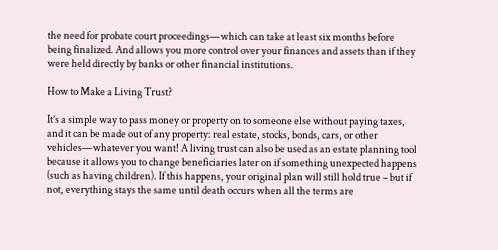the need for probate court proceedings—which can take at least six months before being finalized. And allows you more control over your finances and assets than if they were held directly by banks or other financial institutions.

How to Make a Living Trust?

It’s a simple way to pass money or property on to someone else without paying taxes, and it can be made out of any property: real estate, stocks, bonds, cars, or other vehicles—whatever you want! A living trust can also be used as an estate planning tool because it allows you to change beneficiaries later on if something unexpected happens (such as having children). If this happens, your original plan will still hold true – but if not, everything stays the same until death occurs when all the terms are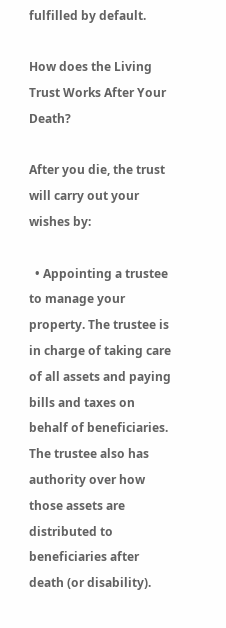fulfilled by default.

How does the Living Trust Works After Your Death?

After you die, the trust will carry out your wishes by:

  • Appointing a trustee to manage your property. The trustee is in charge of taking care of all assets and paying bills and taxes on behalf of beneficiaries. The trustee also has authority over how those assets are distributed to beneficiaries after death (or disability).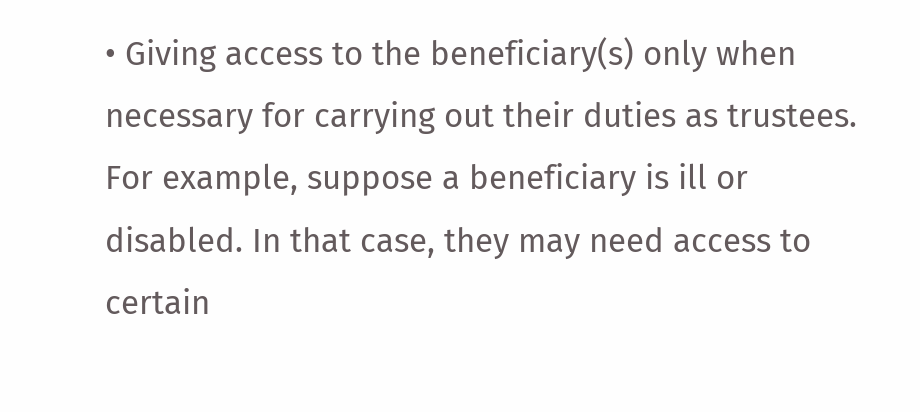• Giving access to the beneficiary(s) only when necessary for carrying out their duties as trustees. For example, suppose a beneficiary is ill or disabled. In that case, they may need access to certain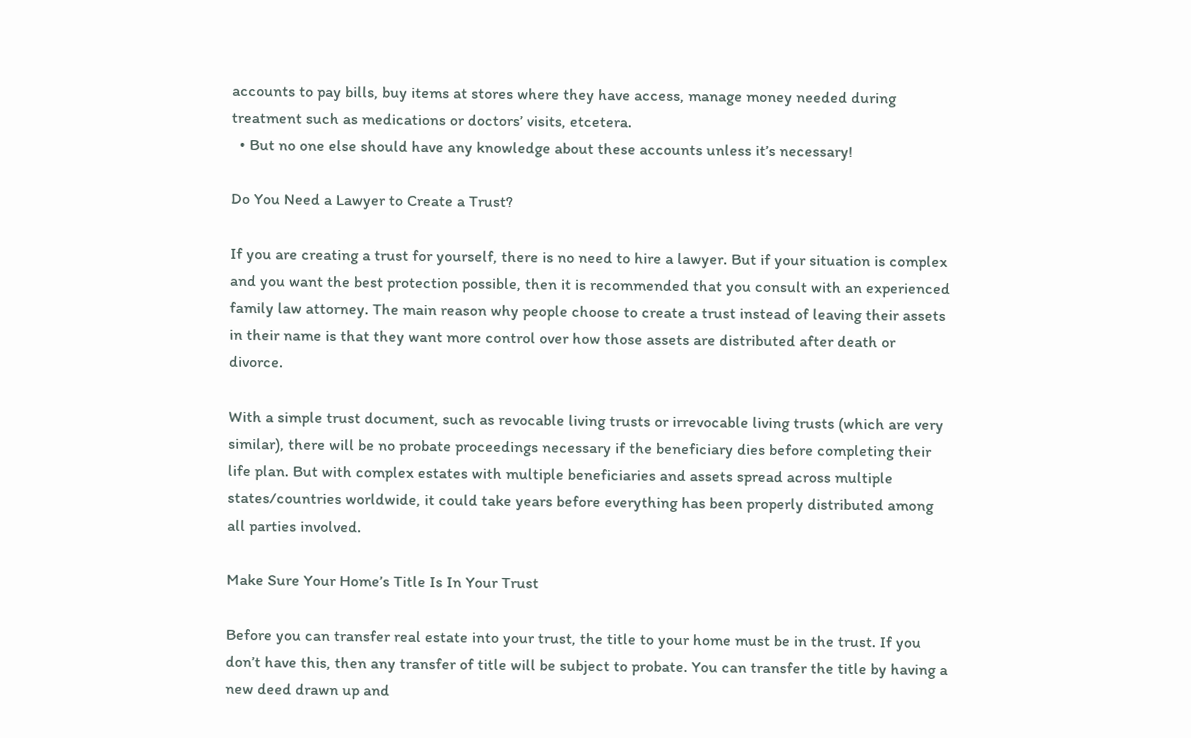accounts to pay bills, buy items at stores where they have access, manage money needed during treatment such as medications or doctors’ visits, etcetera.
  • But no one else should have any knowledge about these accounts unless it’s necessary!

Do You Need a Lawyer to Create a Trust?

If you are creating a trust for yourself, there is no need to hire a lawyer. But if your situation is complex and you want the best protection possible, then it is recommended that you consult with an experienced family law attorney. The main reason why people choose to create a trust instead of leaving their assets in their name is that they want more control over how those assets are distributed after death or divorce.

With a simple trust document, such as revocable living trusts or irrevocable living trusts (which are very similar), there will be no probate proceedings necessary if the beneficiary dies before completing their life plan. But with complex estates with multiple beneficiaries and assets spread across multiple states/countries worldwide, it could take years before everything has been properly distributed among all parties involved.

Make Sure Your Home’s Title Is In Your Trust

Before you can transfer real estate into your trust, the title to your home must be in the trust. If you don’t have this, then any transfer of title will be subject to probate. You can transfer the title by having a new deed drawn up and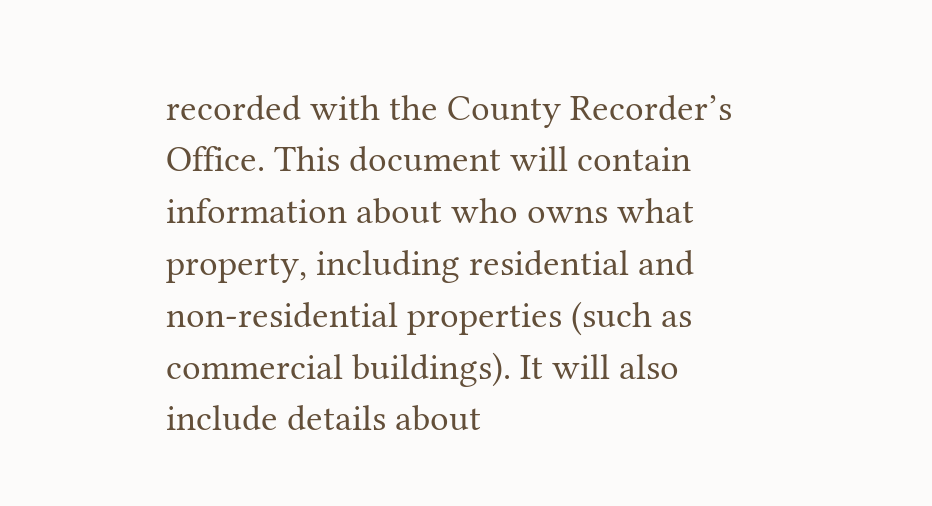recorded with the County Recorder’s Office. This document will contain information about who owns what property, including residential and non-residential properties (such as commercial buildings). It will also include details about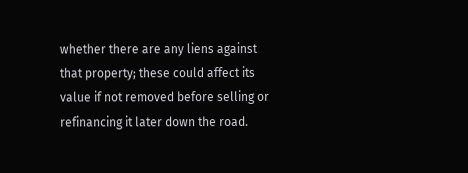whether there are any liens against that property; these could affect its value if not removed before selling or refinancing it later down the road.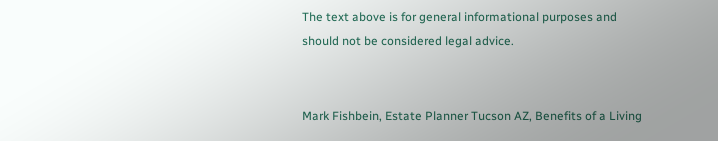The text above is for general informational purposes and should not be considered legal advice.


Mark Fishbein, Estate Planner Tucson AZ, Benefits of a Living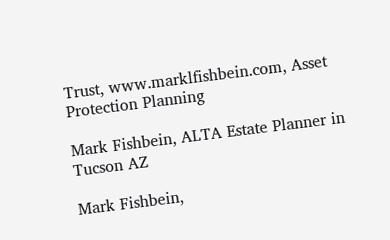Trust, www.marklfishbein.com, Asset Protection Planning

Mark Fishbein, ALTA Estate Planner in Tucson AZ

Mark Fishbein,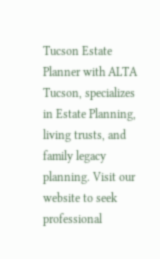Tucson Estate Planner with ALTA Tucson, specializes in Estate Planning, living trusts, and family legacy planning. Visit our website to seek professional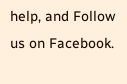help, and Follow us on Facebook.